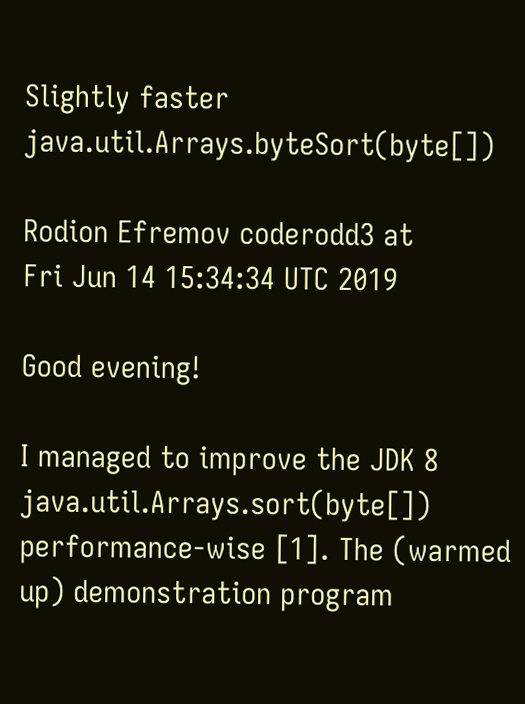Slightly faster java.util.Arrays.byteSort(byte[])

Rodion Efremov coderodd3 at
Fri Jun 14 15:34:34 UTC 2019

Good evening!

I managed to improve the JDK 8 java.util.Arrays.sort(byte[])
performance-wise [1]. The (warmed up) demonstration program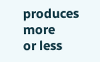produces more
or less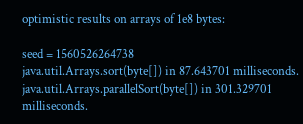optimistic results on arrays of 1e8 bytes:

seed = 1560526264738
java.util.Arrays.sort(byte[]) in 87.643701 milliseconds.
java.util.Arrays.parallelSort(byte[]) in 301.329701 milliseconds.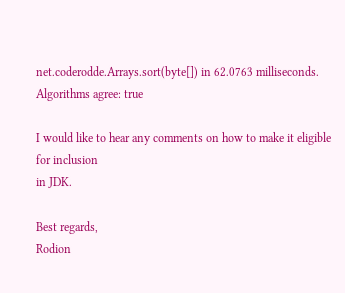net.coderodde.Arrays.sort(byte[]) in 62.0763 milliseconds.
Algorithms agree: true

I would like to hear any comments on how to make it eligible for inclusion
in JDK.

Best regards,
Rodion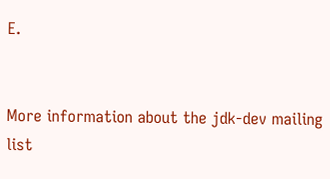E.


More information about the jdk-dev mailing list